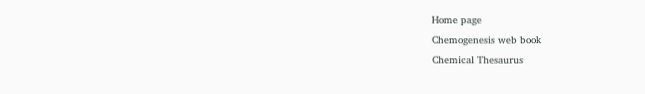Home page
Chemogenesis web book
Chemical Thesaurus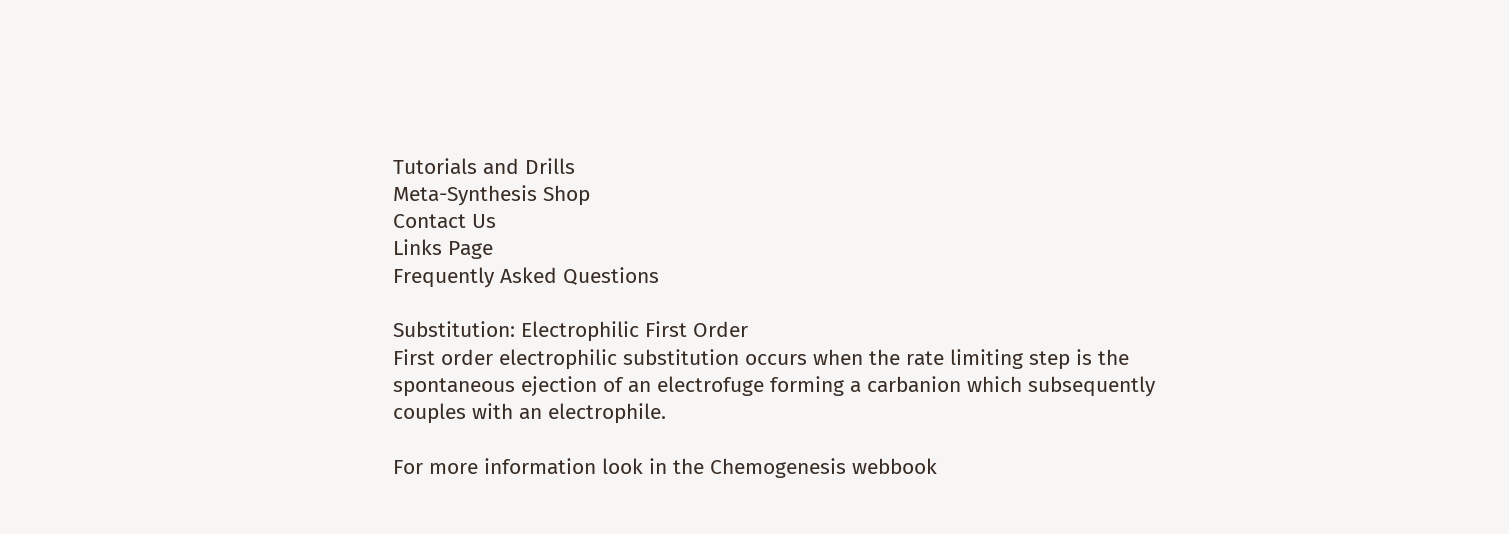Tutorials and Drills
Meta-Synthesis Shop
Contact Us
Links Page
Frequently Asked Questions

Substitution: Electrophilic First Order
First order electrophilic substitution occurs when the rate limiting step is the spontaneous ejection of an electrofuge forming a carbanion which subsequently couples with an electrophile.

For more information look in the Chemogenesis webbook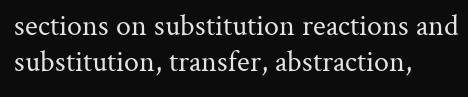sections on substitution reactions and substitution, transfer, abstraction,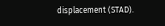displacement (STAD).